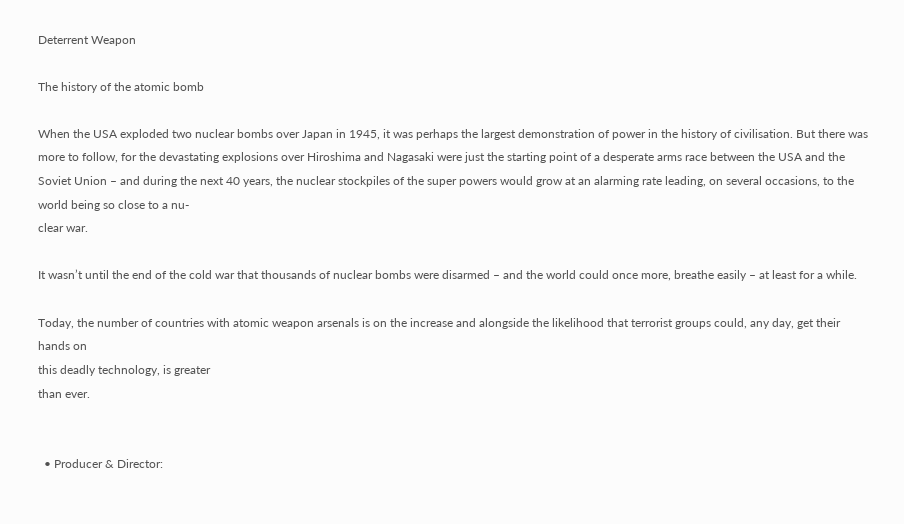Deterrent Weapon

The history of the atomic bomb

When the USA exploded two nuclear bombs over Japan in 1945, it was perhaps the largest demonstration of power in the history of civilisation. But there was more to follow, for the devastating explosions over Hiroshima and Nagasaki were just the starting point of a desperate arms race between the USA and the Soviet Union – and during the next 40 years, the nuclear stockpiles of the super powers would grow at an alarming rate leading, on several occasions, to the world being so close to a nu-
clear war.

It wasn’t until the end of the cold war that thousands of nuclear bombs were disarmed – and the world could once more, breathe easily – at least for a while.

Today, the number of countries with atomic weapon arsenals is on the increase and alongside the likelihood that terrorist groups could, any day, get their hands on
this deadly technology, is greater
than ever.


  • Producer & Director: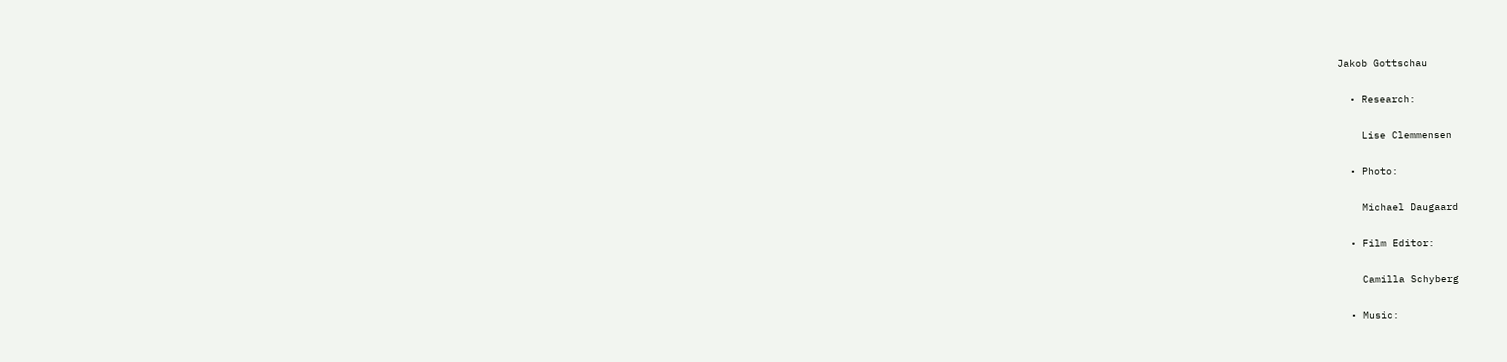Jakob Gottschau

  • Research:

    Lise Clemmensen

  • Photo:

    Michael Daugaard

  • Film Editor:

    Camilla Schyberg

  • Music: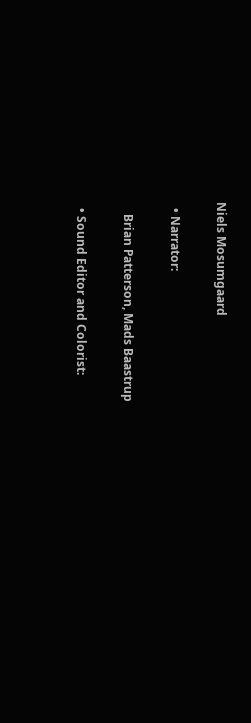Niels Mosumgaard

  • Narrator:

    Brian Patterson, Mads Baastrup

  • Sound Editor and Colorist: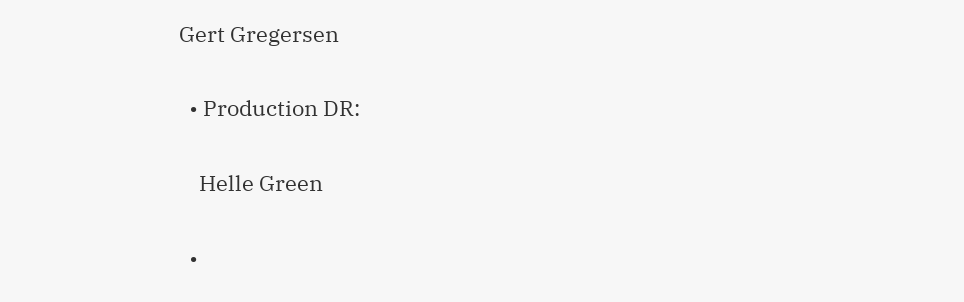Gert Gregersen

  • Production DR:

    Helle Green

  •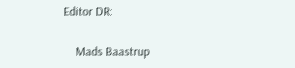Editor DR:

    Mads Baastrup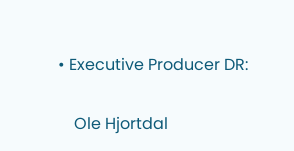• Executive Producer DR:

    Ole Hjortdal